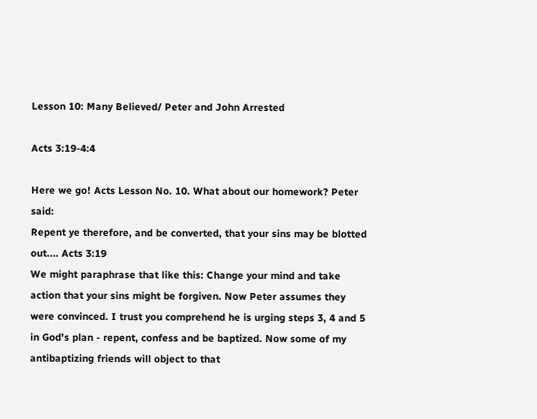Lesson 10: Many Believed/ Peter and John Arrested

Acts 3:19-4:4

Here we go! Acts Lesson No. 10. What about our homework? Peter said:
Repent ye therefore, and be converted, that your sins may be blotted out.... Acts 3:19
We might paraphrase that like this: Change your mind and take action that your sins might be forgiven. Now Peter assumes they were convinced. I trust you comprehend he is urging steps 3, 4 and 5 in God's plan - repent, confess and be baptized. Now some of my antibaptizing friends will object to that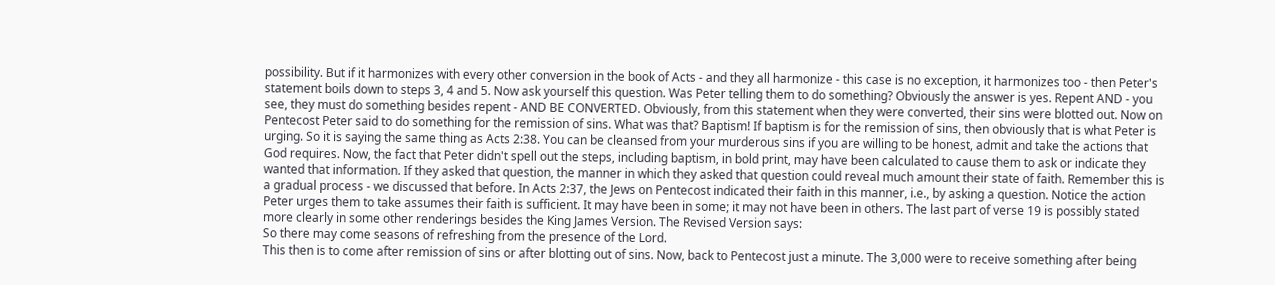possibility. But if it harmonizes with every other conversion in the book of Acts - and they all harmonize - this case is no exception, it harmonizes too - then Peter's statement boils down to steps 3, 4 and 5. Now ask yourself this question. Was Peter telling them to do something? Obviously the answer is yes. Repent AND - you see, they must do something besides repent - AND BE CONVERTED. Obviously, from this statement when they were converted, their sins were blotted out. Now on Pentecost Peter said to do something for the remission of sins. What was that? Baptism! If baptism is for the remission of sins, then obviously that is what Peter is urging. So it is saying the same thing as Acts 2:38. You can be cleansed from your murderous sins if you are willing to be honest, admit and take the actions that God requires. Now, the fact that Peter didn't spell out the steps, including baptism, in bold print, may have been calculated to cause them to ask or indicate they wanted that information. If they asked that question, the manner in which they asked that question could reveal much amount their state of faith. Remember this is a gradual process - we discussed that before. In Acts 2:37, the Jews on Pentecost indicated their faith in this manner, i.e., by asking a question. Notice the action Peter urges them to take assumes their faith is sufficient. It may have been in some; it may not have been in others. The last part of verse 19 is possibly stated more clearly in some other renderings besides the King James Version. The Revised Version says:
So there may come seasons of refreshing from the presence of the Lord.
This then is to come after remission of sins or after blotting out of sins. Now, back to Pentecost just a minute. The 3,000 were to receive something after being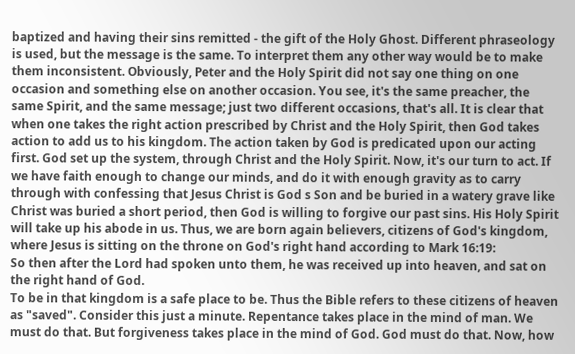baptized and having their sins remitted - the gift of the Holy Ghost. Different phraseology is used, but the message is the same. To interpret them any other way would be to make them inconsistent. Obviously, Peter and the Holy Spirit did not say one thing on one occasion and something else on another occasion. You see, it's the same preacher, the same Spirit, and the same message; just two different occasions, that's all. It is clear that when one takes the right action prescribed by Christ and the Holy Spirit, then God takes action to add us to his kingdom. The action taken by God is predicated upon our acting first. God set up the system, through Christ and the Holy Spirit. Now, it's our turn to act. If we have faith enough to change our minds, and do it with enough gravity as to carry through with confessing that Jesus Christ is God s Son and be buried in a watery grave like Christ was buried a short period, then God is willing to forgive our past sins. His Holy Spirit will take up his abode in us. Thus, we are born again believers, citizens of God's kingdom, where Jesus is sitting on the throne on God's right hand according to Mark 16:19:
So then after the Lord had spoken unto them, he was received up into heaven, and sat on the right hand of God.
To be in that kingdom is a safe place to be. Thus the Bible refers to these citizens of heaven as "saved". Consider this just a minute. Repentance takes place in the mind of man. We must do that. But forgiveness takes place in the mind of God. God must do that. Now, how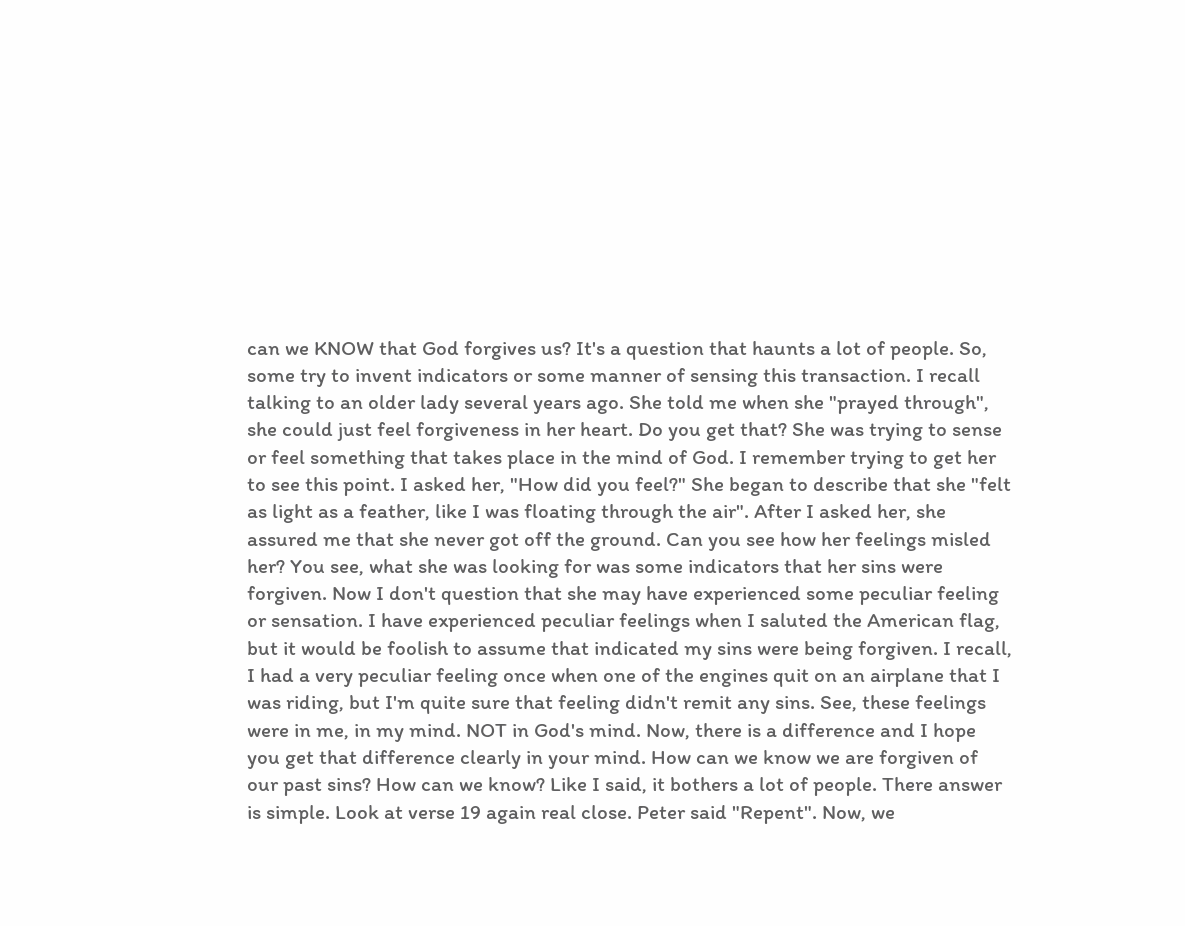can we KNOW that God forgives us? It's a question that haunts a lot of people. So, some try to invent indicators or some manner of sensing this transaction. I recall talking to an older lady several years ago. She told me when she "prayed through", she could just feel forgiveness in her heart. Do you get that? She was trying to sense or feel something that takes place in the mind of God. I remember trying to get her to see this point. I asked her, "How did you feel?" She began to describe that she "felt as light as a feather, like I was floating through the air". After I asked her, she assured me that she never got off the ground. Can you see how her feelings misled her? You see, what she was looking for was some indicators that her sins were forgiven. Now I don't question that she may have experienced some peculiar feeling or sensation. I have experienced peculiar feelings when I saluted the American flag, but it would be foolish to assume that indicated my sins were being forgiven. I recall, I had a very peculiar feeling once when one of the engines quit on an airplane that I was riding, but I'm quite sure that feeling didn't remit any sins. See, these feelings were in me, in my mind. NOT in God's mind. Now, there is a difference and I hope you get that difference clearly in your mind. How can we know we are forgiven of our past sins? How can we know? Like I said, it bothers a lot of people. There answer is simple. Look at verse 19 again real close. Peter said "Repent". Now, we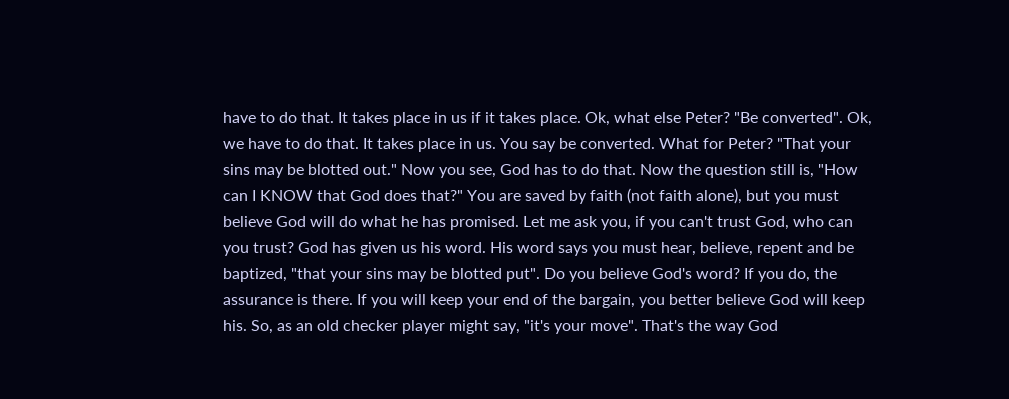have to do that. It takes place in us if it takes place. Ok, what else Peter? "Be converted". Ok, we have to do that. It takes place in us. You say be converted. What for Peter? "That your sins may be blotted out." Now you see, God has to do that. Now the question still is, "How can I KNOW that God does that?" You are saved by faith (not faith alone), but you must believe God will do what he has promised. Let me ask you, if you can't trust God, who can you trust? God has given us his word. His word says you must hear, believe, repent and be baptized, "that your sins may be blotted put". Do you believe God's word? If you do, the assurance is there. If you will keep your end of the bargain, you better believe God will keep his. So, as an old checker player might say, "it's your move". That's the way God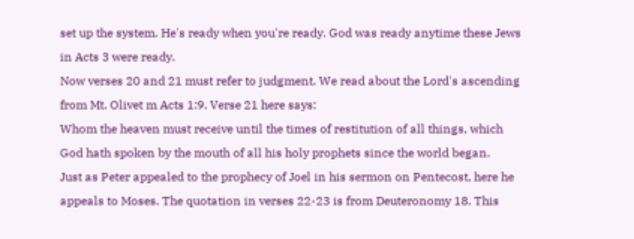set up the system. He's ready when you're ready. God was ready anytime these Jews in Acts 3 were ready.
Now verses 20 and 21 must refer to judgment. We read about the Lord's ascending from Mt. Olivet m Acts 1:9. Verse 21 here says:
Whom the heaven must receive until the times of restitution of all things, which God hath spoken by the mouth of all his holy prophets since the world began.
Just as Peter appealed to the prophecy of Joel in his sermon on Pentecost, here he appeals to Moses. The quotation in verses 22-23 is from Deuteronomy 18. This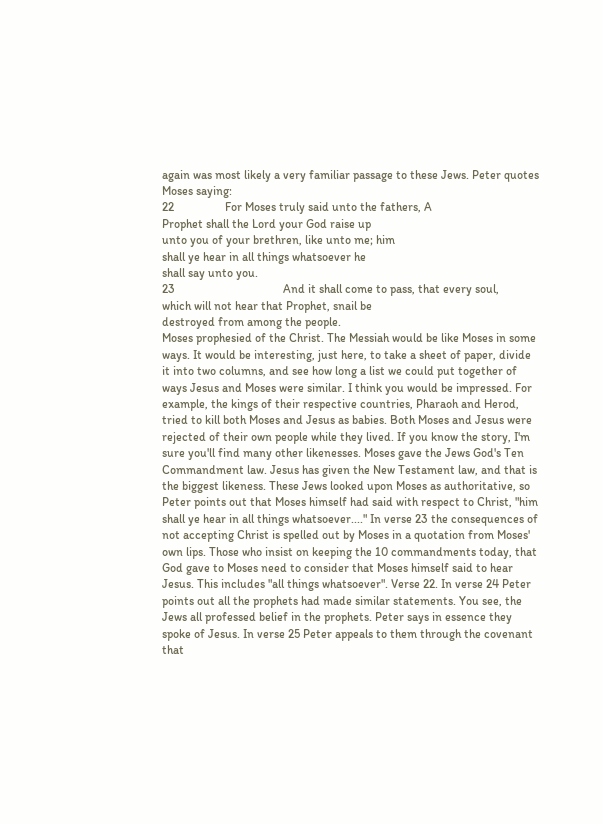again was most likely a very familiar passage to these Jews. Peter quotes Moses saying:
22                 For Moses truly said unto the fathers, A
Prophet shall the Lord your God raise up
unto you of your brethren, like unto me; him
shall ye hear in all things whatsoever he
shall say unto you.
23                                    And it shall come to pass, that every soul,
which will not hear that Prophet, snail be
destroyed from among the people.
Moses prophesied of the Christ. The Messiah would be like Moses in some ways. It would be interesting, just here, to take a sheet of paper, divide it into two columns, and see how long a list we could put together of ways Jesus and Moses were similar. I think you would be impressed. For example, the kings of their respective countries, Pharaoh and Herod, tried to kill both Moses and Jesus as babies. Both Moses and Jesus were rejected of their own people while they lived. If you know the story, I'm sure you'll find many other likenesses. Moses gave the Jews God's Ten Commandment law. Jesus has given the New Testament law, and that is the biggest likeness. These Jews looked upon Moses as authoritative, so Peter points out that Moses himself had said with respect to Christ, "him shall ye hear in all things whatsoever...." In verse 23 the consequences of not accepting Christ is spelled out by Moses in a quotation from Moses' own lips. Those who insist on keeping the 10 commandments today, that God gave to Moses need to consider that Moses himself said to hear Jesus. This includes "all things whatsoever". Verse 22. In verse 24 Peter points out all the prophets had made similar statements. You see, the Jews all professed belief in the prophets. Peter says in essence they spoke of Jesus. In verse 25 Peter appeals to them through the covenant that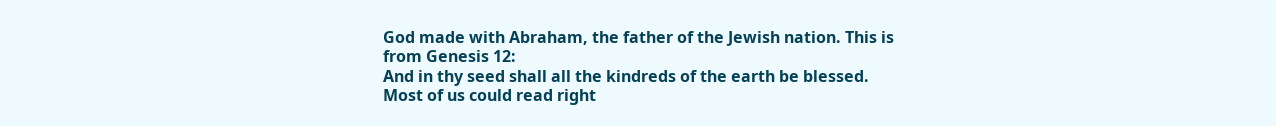God made with Abraham, the father of the Jewish nation. This is from Genesis 12:
And in thy seed shall all the kindreds of the earth be blessed.
Most of us could read right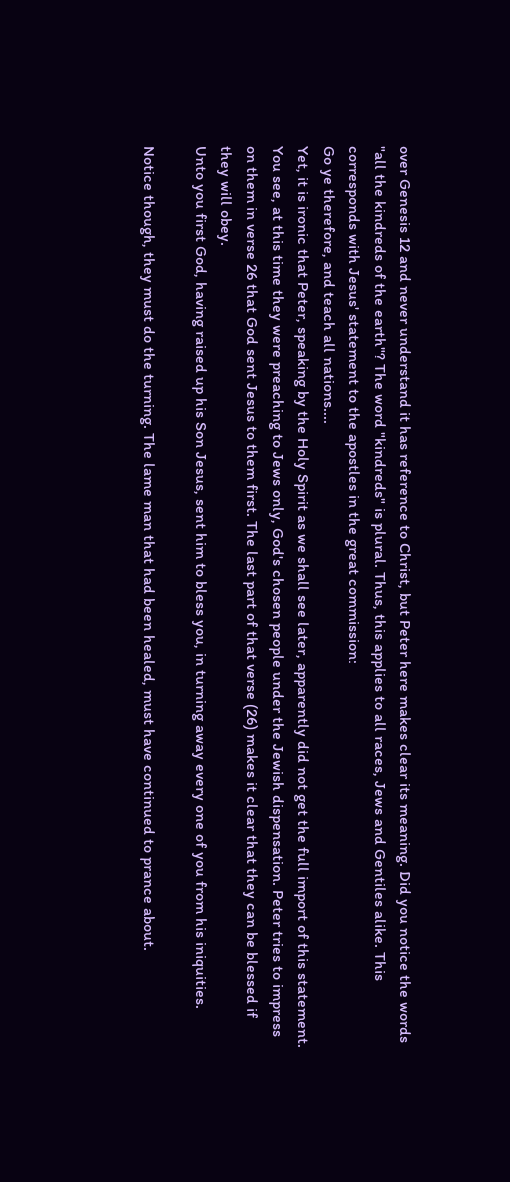over Genesis 12 and never understand it has reference to Christ, but Peter here makes clear its meaning. Did you notice the words "all the kindreds of the earth"? The word "kindreds" is plural. Thus, this applies to all races, Jews and Gentiles alike. This corresponds with Jesus' statement to the apostles in the great commission:
Go ye therefore, and teach all nations....
Yet, it is ironic that Peter, speaking by the Holy Spirit as we shall see later, apparently did not get the full import of this statement. You see, at this time they were preaching to Jews only, God's chosen people under the Jewish dispensation. Peter tries to impress on them in verse 26 that God sent Jesus to them first. The last part of that verse (26) makes it clear that they can be blessed if they will obey.
Unto you first God, having raised up his Son Jesus, sent him to bless you, in turning away every one of you from his iniquities.

Notice though, they must do the turning. The lame man that had been healed, must have continued to prance about.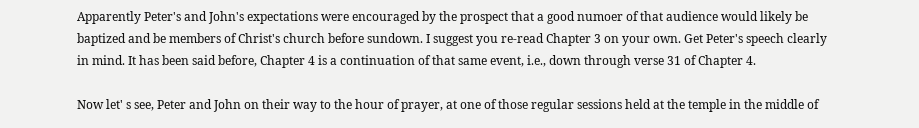Apparently Peter's and John's expectations were encouraged by the prospect that a good numoer of that audience would likely be baptized and be members of Christ's church before sundown. I suggest you re-read Chapter 3 on your own. Get Peter's speech clearly in mind. It has been said before, Chapter 4 is a continuation of that same event, i.e., down through verse 31 of Chapter 4.

Now let' s see, Peter and John on their way to the hour of prayer, at one of those regular sessions held at the temple in the middle of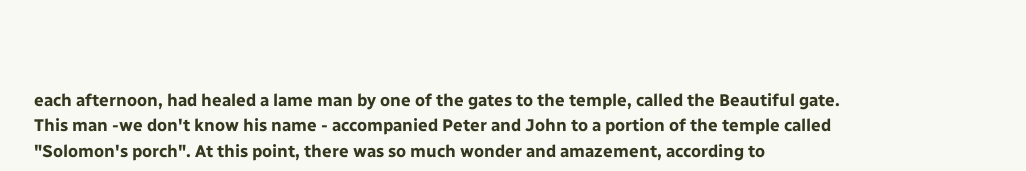each afternoon, had healed a lame man by one of the gates to the temple, called the Beautiful gate. This man -we don't know his name - accompanied Peter and John to a portion of the temple called "Solomon's porch". At this point, there was so much wonder and amazement, according to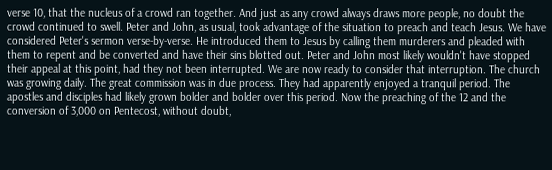verse 10, that the nucleus of a crowd ran together. And just as any crowd always draws more people, no doubt the crowd continued to swell. Peter and John, as usual, took advantage of the situation to preach and teach Jesus. We have considered Peter's sermon verse-by-verse. He introduced them to Jesus by calling them murderers and pleaded with them to repent and be converted and have their sins blotted out. Peter and John most likely wouldn't have stopped their appeal at this point, had they not been interrupted. We are now ready to consider that interruption. The church was growing daily. The great commission was in due process. They had apparently enjoyed a tranquil period. The apostles and disciples had likely grown bolder and bolder over this period. Now the preaching of the 12 and the conversion of 3,000 on Pentecost, without doubt,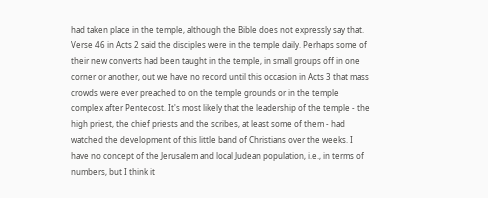had taken place in the temple, although the Bible does not expressly say that. Verse 46 in Acts 2 said the disciples were in the temple daily. Perhaps some of their new converts had been taught in the temple, in small groups off in one corner or another, out we have no record until this occasion in Acts 3 that mass crowds were ever preached to on the temple grounds or in the temple complex after Pentecost. It's most likely that the leadership of the temple - the high priest, the chief priests and the scribes, at least some of them - had watched the development of this little band of Christians over the weeks. I have no concept of the Jerusalem and local Judean population, i.e., in terms of numbers, but I think it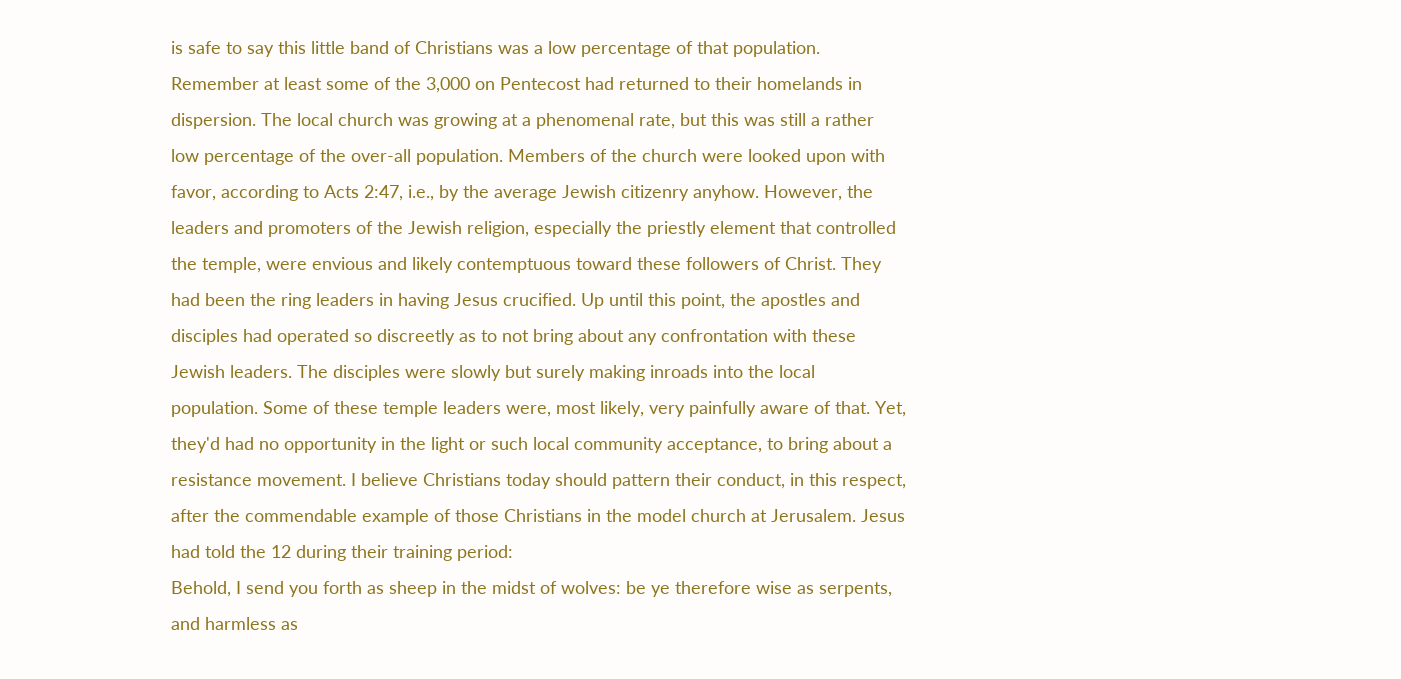is safe to say this little band of Christians was a low percentage of that population. Remember at least some of the 3,000 on Pentecost had returned to their homelands in dispersion. The local church was growing at a phenomenal rate, but this was still a rather low percentage of the over-all population. Members of the church were looked upon with favor, according to Acts 2:47, i.e., by the average Jewish citizenry anyhow. However, the leaders and promoters of the Jewish religion, especially the priestly element that controlled the temple, were envious and likely contemptuous toward these followers of Christ. They had been the ring leaders in having Jesus crucified. Up until this point, the apostles and disciples had operated so discreetly as to not bring about any confrontation with these Jewish leaders. The disciples were slowly but surely making inroads into the local population. Some of these temple leaders were, most likely, very painfully aware of that. Yet, they'd had no opportunity in the light or such local community acceptance, to bring about a resistance movement. I believe Christians today should pattern their conduct, in this respect, after the commendable example of those Christians in the model church at Jerusalem. Jesus had told the 12 during their training period:
Behold, I send you forth as sheep in the midst of wolves: be ye therefore wise as serpents, and harmless as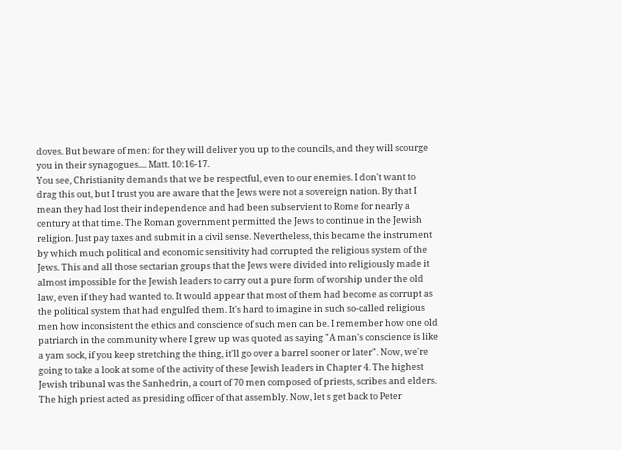doves. But beware of men: for they will deliver you up to the councils, and they will scourge you in their synagogues.... Matt. 10:16-17.
You see, Christianity demands that we be respectful, even to our enemies. I don't want to drag this out, but I trust you are aware that the Jews were not a sovereign nation. By that I mean they had lost their independence and had been subservient to Rome for nearly a century at that time. The Roman government permitted the Jews to continue in the Jewish religion. Just pay taxes and submit in a civil sense. Nevertheless, this became the instrument by which much political and economic sensitivity had corrupted the religious system of the Jews. This and all those sectarian groups that the Jews were divided into religiously made it almost impossible for the Jewish leaders to carry out a pure form of worship under the old law, even if they had wanted to. It would appear that most of them had become as corrupt as the political system that had engulfed them. It's hard to imagine in such so-called religious men how inconsistent the ethics and conscience of such men can be. I remember how one old patriarch in the community where I grew up was quoted as saying "A man's conscience is like a yam sock, if you keep stretching the thing, it'll go over a barrel sooner or later". Now, we're going to take a look at some of the activity of these Jewish leaders in Chapter 4. The highest Jewish tribunal was the Sanhedrin, a court of 70 men composed of priests, scribes and elders. The high priest acted as presiding officer of that assembly. Now, let s get back to Peter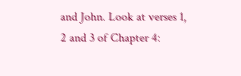and John. Look at verses 1, 2 and 3 of Chapter 4: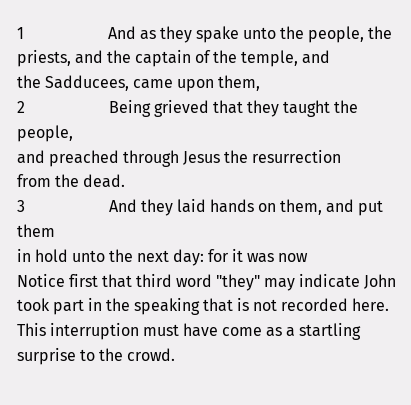1                     And as they spake unto the people, the
priests, and the captain of the temple, and
the Sadducees, came upon them,
2                     Being grieved that they taught the people,
and preached through Jesus the resurrection
from the dead.
3                     And they laid hands on them, and put them
in hold unto the next day: for it was now
Notice first that third word "they" may indicate John took part in the speaking that is not recorded here. This interruption must have come as a startling surprise to the crowd.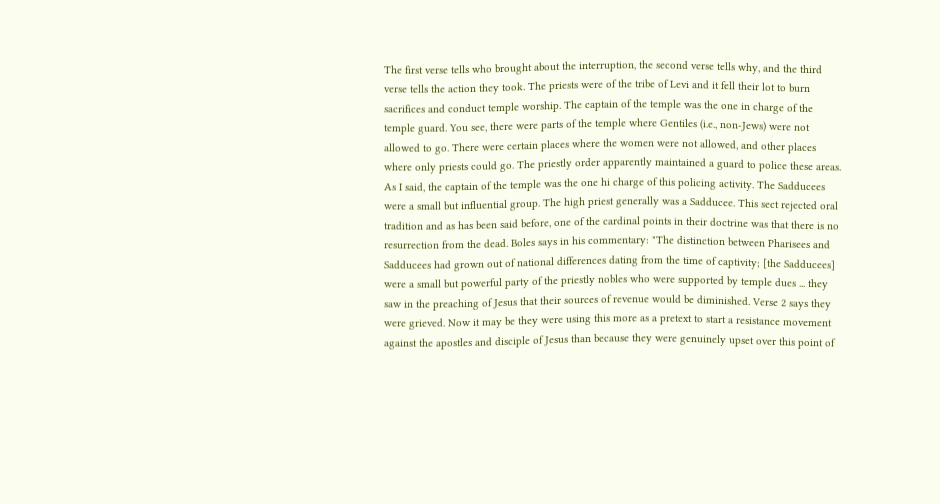The first verse tells who brought about the interruption, the second verse tells why, and the third verse tells the action they took. The priests were of the tribe of Levi and it fell their lot to burn sacrifices and conduct temple worship. The captain of the temple was the one in charge of the temple guard. You see, there were parts of the temple where Gentiles (i.e., non-Jews) were not allowed to go. There were certain places where the women were not allowed, and other places where only priests could go. The priestly order apparently maintained a guard to police these areas. As I said, the captain of the temple was the one hi charge of this policing activity. The Sadducees were a small but influential group. The high priest generally was a Sadducee. This sect rejected oral tradition and as has been said before, one of the cardinal points in their doctrine was that there is no resurrection from the dead. Boles says in his commentary: "The distinction between Pharisees and Sadducees had grown out of national differences dating from the time of captivity; [the Sadducees] were a small but powerful party of the priestly nobles who were supported by temple dues ... they saw in the preaching of Jesus that their sources of revenue would be diminished. Verse 2 says they were grieved. Now it may be they were using this more as a pretext to start a resistance movement against the apostles and disciple of Jesus than because they were genuinely upset over this point of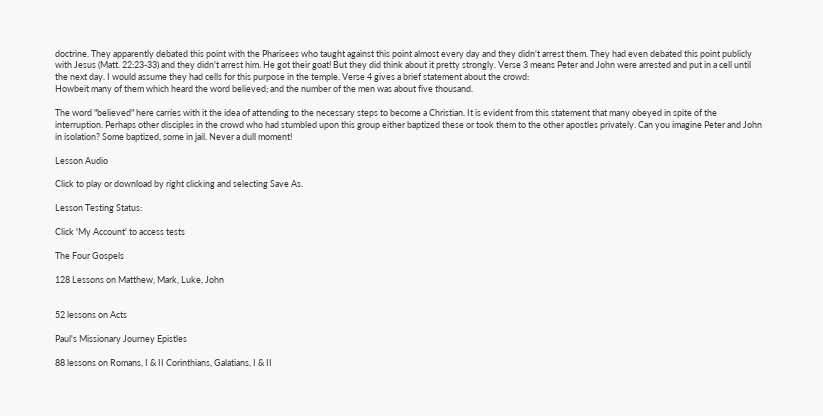doctrine. They apparently debated this point with the Pharisees who taught against this point almost every day and they didn't arrest them. They had even debated this point publicly with Jesus (Matt. 22:23-33) and they didn't arrest him. He got their goat! But they did think about it pretty strongly. Verse 3 means Peter and John were arrested and put in a cell until the next day. I would assume they had cells for this purpose in the temple. Verse 4 gives a brief statement about the crowd:
Howbeit many of them which heard the word believed; and the number of the men was about five thousand.

The word "believed" here carries with it the idea of attending to the necessary steps to become a Christian. It is evident from this statement that many obeyed in spite of the interruption. Perhaps other disciples in the crowd who had stumbled upon this group either baptized these or took them to the other apostles privately. Can you imagine Peter and John in isolation? Some baptized, some in jail. Never a dull moment!

Lesson Audio

Click to play or download by right clicking and selecting Save As.

Lesson Testing Status:

Click 'My Account' to access tests

The Four Gospels

128 Lessons on Matthew, Mark, Luke, John


52 lessons on Acts

Paul's Missionary Journey Epistles

88 lessons on Romans, I & II Corinthians, Galatians, I & II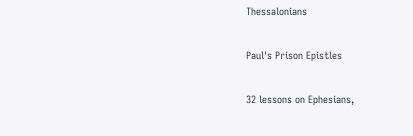Thessalonians

Paul's Prison Epistles

32 lessons on Ephesians,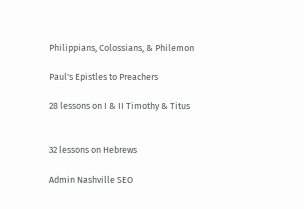Philippians, Colossians, & Philemon

Paul's Epistles to Preachers

28 lessons on I & II Timothy & Titus


32 lessons on Hebrews

Admin Nashville SEO